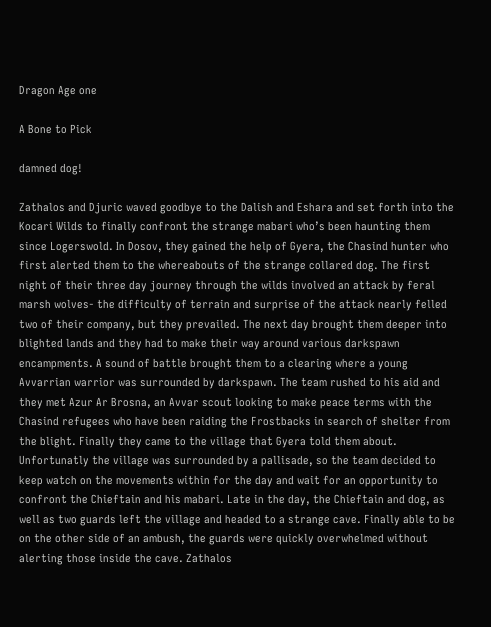Dragon Age one

A Bone to Pick

damned dog!

Zathalos and Djuric waved goodbye to the Dalish and Eshara and set forth into the Kocari Wilds to finally confront the strange mabari who’s been haunting them since Logerswold. In Dosov, they gained the help of Gyera, the Chasind hunter who first alerted them to the whereabouts of the strange collared dog. The first night of their three day journey through the wilds involved an attack by feral marsh wolves- the difficulty of terrain and surprise of the attack nearly felled two of their company, but they prevailed. The next day brought them deeper into blighted lands and they had to make their way around various darkspawn encampments. A sound of battle brought them to a clearing where a young Avvarrian warrior was surrounded by darkspawn. The team rushed to his aid and they met Azur Ar Brosna, an Avvar scout looking to make peace terms with the Chasind refugees who have been raiding the Frostbacks in search of shelter from the blight. Finally they came to the village that Gyera told them about. Unfortunatly the village was surrounded by a pallisade, so the team decided to keep watch on the movements within for the day and wait for an opportunity to confront the Chieftain and his mabari. Late in the day, the Chieftain and dog, as well as two guards left the village and headed to a strange cave. Finally able to be on the other side of an ambush, the guards were quickly overwhelmed without alerting those inside the cave. Zathalos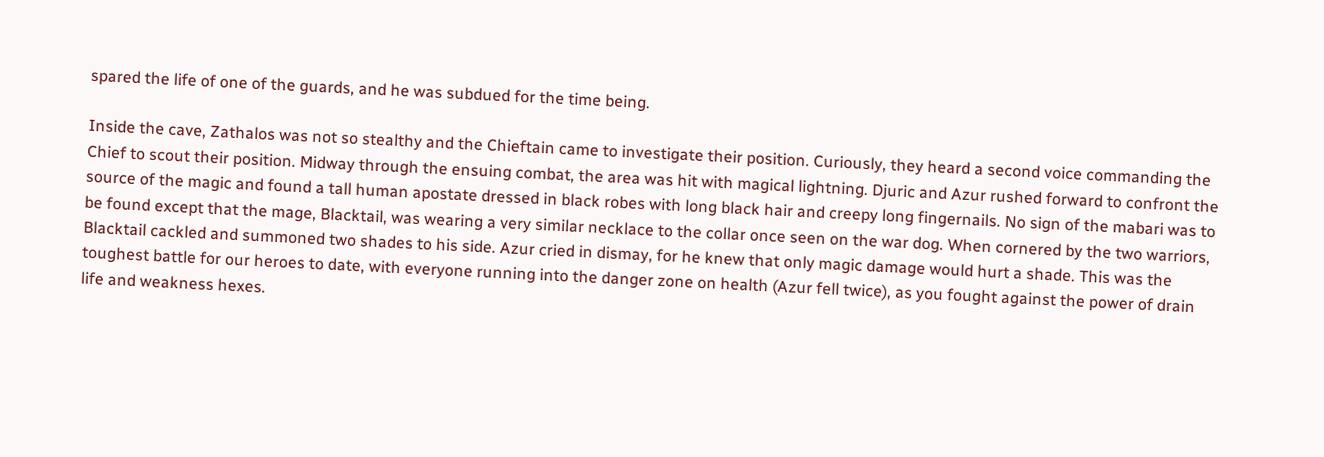spared the life of one of the guards, and he was subdued for the time being.

Inside the cave, Zathalos was not so stealthy and the Chieftain came to investigate their position. Curiously, they heard a second voice commanding the Chief to scout their position. Midway through the ensuing combat, the area was hit with magical lightning. Djuric and Azur rushed forward to confront the source of the magic and found a tall human apostate dressed in black robes with long black hair and creepy long fingernails. No sign of the mabari was to be found except that the mage, Blacktail, was wearing a very similar necklace to the collar once seen on the war dog. When cornered by the two warriors, Blacktail cackled and summoned two shades to his side. Azur cried in dismay, for he knew that only magic damage would hurt a shade. This was the toughest battle for our heroes to date, with everyone running into the danger zone on health (Azur fell twice), as you fought against the power of drain life and weakness hexes.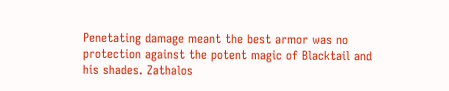Penetating damage meant the best armor was no protection against the potent magic of Blacktail and his shades. Zathalos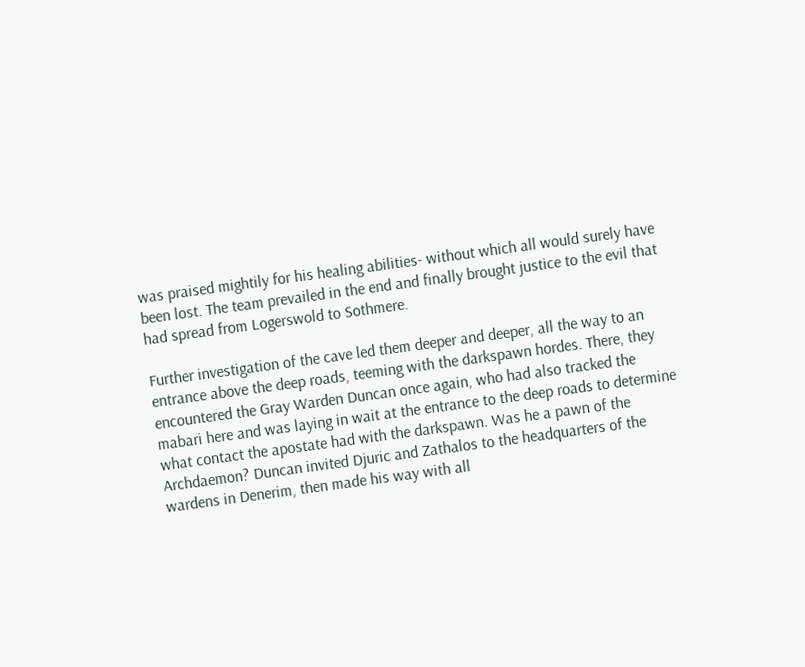was praised mightily for his healing abilities- without which all would surely have been lost. The team prevailed in the end and finally brought justice to the evil that had spread from Logerswold to Sothmere.

Further investigation of the cave led them deeper and deeper, all the way to an entrance above the deep roads, teeming with the darkspawn hordes. There, they encountered the Gray Warden Duncan once again, who had also tracked the mabari here and was laying in wait at the entrance to the deep roads to determine what contact the apostate had with the darkspawn. Was he a pawn of the Archdaemon? Duncan invited Djuric and Zathalos to the headquarters of the wardens in Denerim, then made his way with all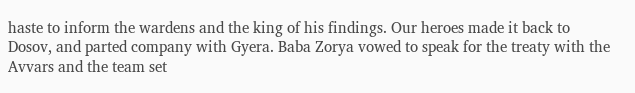haste to inform the wardens and the king of his findings. Our heroes made it back to Dosov, and parted company with Gyera. Baba Zorya vowed to speak for the treaty with the Avvars and the team set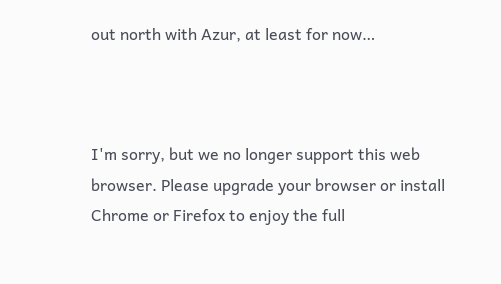out north with Azur, at least for now…



I'm sorry, but we no longer support this web browser. Please upgrade your browser or install Chrome or Firefox to enjoy the full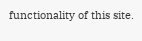functionality of this site.